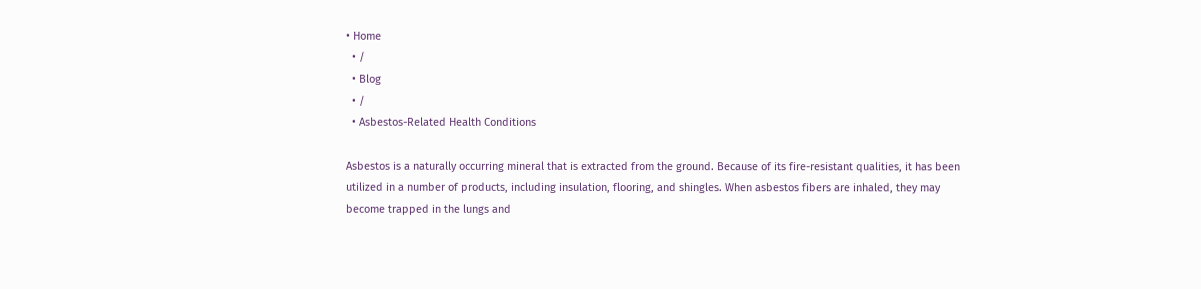• Home
  • /
  • Blog
  • /
  • Asbestos-Related Health Conditions

Asbestos is a naturally occurring mineral that is extracted from the ground. Because of its fire-resistant qualities, it has been utilized in a number of products, including insulation, flooring, and shingles. When asbestos fibers are inhaled, they may become trapped in the lungs and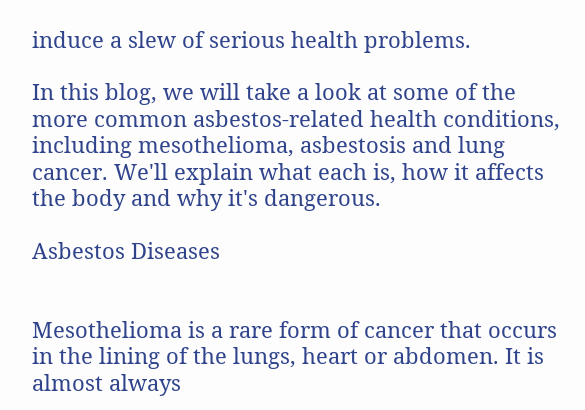induce a slew of serious health problems.

In this blog, we will take a look at some of the more common asbestos-related health conditions, including mesothelioma, asbestosis and lung cancer. We'll explain what each is, how it affects the body and why it's dangerous.

Asbestos Diseases


Mesothelioma is a rare form of cancer that occurs in the lining of the lungs, heart or abdomen. It is almost always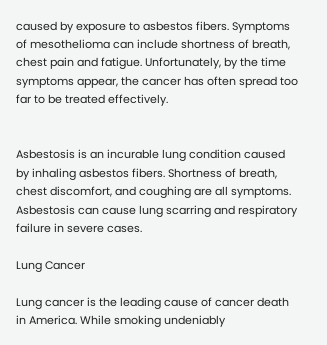caused by exposure to asbestos fibers. Symptoms of mesothelioma can include shortness of breath, chest pain and fatigue. Unfortunately, by the time symptoms appear, the cancer has often spread too far to be treated effectively.


Asbestosis is an incurable lung condition caused by inhaling asbestos fibers. Shortness of breath, chest discomfort, and coughing are all symptoms. Asbestosis can cause lung scarring and respiratory failure in severe cases.

Lung Cancer

Lung cancer is the leading cause of cancer death in America. While smoking undeniably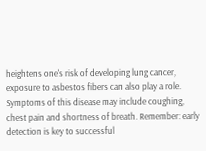heightens one's risk of developing lung cancer, exposure to asbestos fibers can also play a role. Symptoms of this disease may include coughing, chest pain and shortness of breath. Remember: early detection is key to successful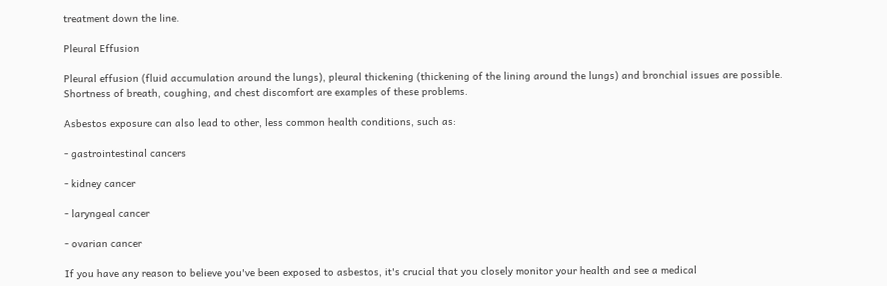treatment down the line.

Pleural Effusion

Pleural effusion (fluid accumulation around the lungs), pleural thickening (thickening of the lining around the lungs) and bronchial issues are possible. Shortness of breath, coughing, and chest discomfort are examples of these problems.

Asbestos exposure can also lead to other, less common health conditions, such as:

- gastrointestinal cancers

- kidney cancer

- laryngeal cancer

- ovarian cancer

If you have any reason to believe you've been exposed to asbestos, it's crucial that you closely monitor your health and see a medical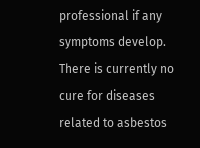professional if any symptoms develop. There is currently no cure for diseases related to asbestos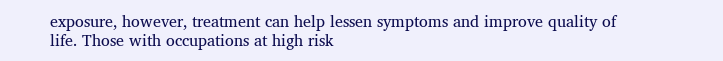exposure, however, treatment can help lessen symptoms and improve quality of life. Those with occupations at high risk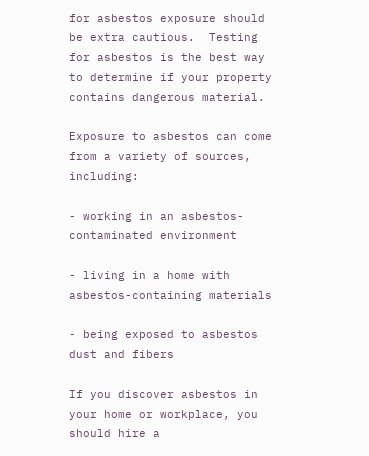for asbestos exposure should be extra cautious.  Testing for asbestos is the best way to determine if your property contains dangerous material.

Exposure to asbestos can come from a variety of sources, including:

- working in an asbestos-contaminated environment

- living in a home with asbestos-containing materials

- being exposed to asbestos dust and fibers

If you discover asbestos in your home or workplace, you should hire a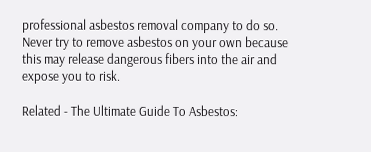professional asbestos removal company to do so. Never try to remove asbestos on your own because this may release dangerous fibers into the air and expose you to risk.

Related - The Ultimate Guide To Asbestos: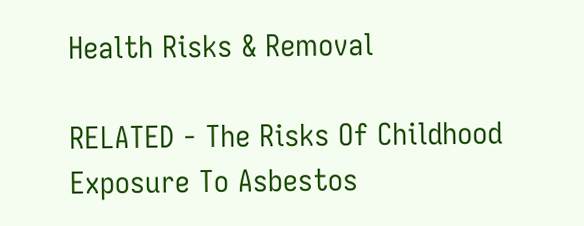Health Risks & Removal

RELATED - The Risks Of Childhood Exposure To Asbestos